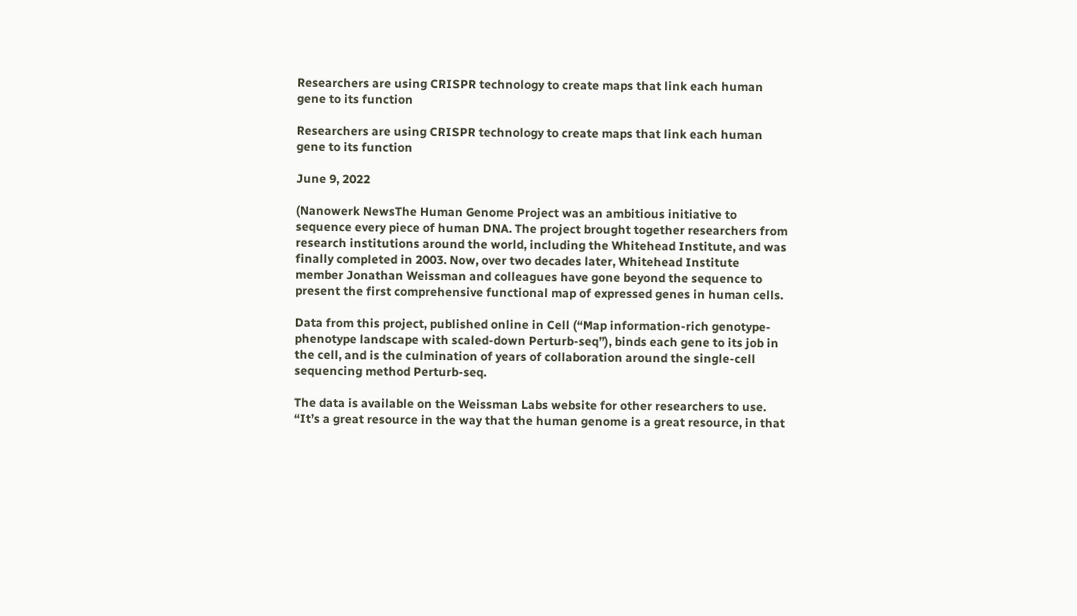Researchers are using CRISPR technology to create maps that link each human gene to its function

Researchers are using CRISPR technology to create maps that link each human gene to its function

June 9, 2022

(Nanowerk NewsThe Human Genome Project was an ambitious initiative to sequence every piece of human DNA. The project brought together researchers from research institutions around the world, including the Whitehead Institute, and was finally completed in 2003. Now, over two decades later, Whitehead Institute member Jonathan Weissman and colleagues have gone beyond the sequence to present the first comprehensive functional map of expressed genes in human cells.

Data from this project, published online in Cell (“Map information-rich genotype-phenotype landscape with scaled-down Perturb-seq”), binds each gene to its job in the cell, and is the culmination of years of collaboration around the single-cell sequencing method Perturb-seq.

The data is available on the Weissman Labs website for other researchers to use. “It’s a great resource in the way that the human genome is a great resource, in that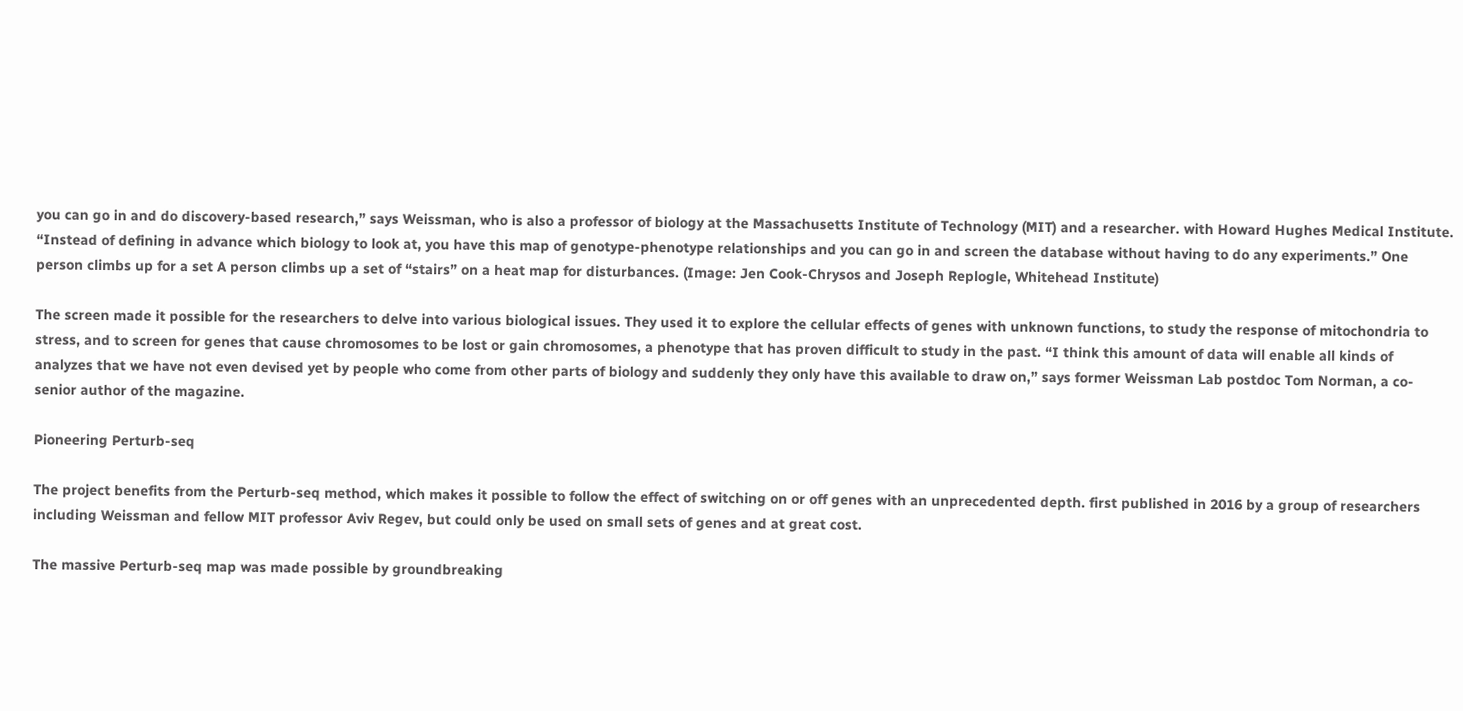you can go in and do discovery-based research,” says Weissman, who is also a professor of biology at the Massachusetts Institute of Technology (MIT) and a researcher. with Howard Hughes Medical Institute. “Instead of defining in advance which biology to look at, you have this map of genotype-phenotype relationships and you can go in and screen the database without having to do any experiments.” One person climbs up for a set A person climbs up a set of “stairs” on a heat map for disturbances. (Image: Jen Cook-Chrysos and Joseph Replogle, Whitehead Institute)

The screen made it possible for the researchers to delve into various biological issues. They used it to explore the cellular effects of genes with unknown functions, to study the response of mitochondria to stress, and to screen for genes that cause chromosomes to be lost or gain chromosomes, a phenotype that has proven difficult to study in the past. “I think this amount of data will enable all kinds of analyzes that we have not even devised yet by people who come from other parts of biology and suddenly they only have this available to draw on,” says former Weissman Lab postdoc Tom Norman, a co-senior author of the magazine.

Pioneering Perturb-seq

The project benefits from the Perturb-seq method, which makes it possible to follow the effect of switching on or off genes with an unprecedented depth. first published in 2016 by a group of researchers including Weissman and fellow MIT professor Aviv Regev, but could only be used on small sets of genes and at great cost.

The massive Perturb-seq map was made possible by groundbreaking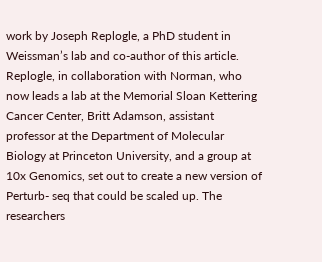work by Joseph Replogle, a PhD student in Weissman’s lab and co-author of this article. Replogle, in collaboration with Norman, who now leads a lab at the Memorial Sloan Kettering Cancer Center, Britt Adamson, assistant professor at the Department of Molecular Biology at Princeton University, and a group at 10x Genomics, set out to create a new version of Perturb- seq that could be scaled up. The researchers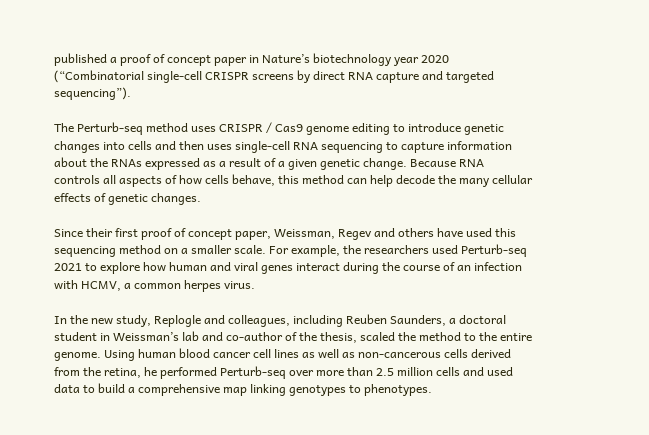published a proof of concept paper in Nature’s biotechnology year 2020 (“Combinatorial single-cell CRISPR screens by direct RNA capture and targeted sequencing”).

The Perturb-seq method uses CRISPR / Cas9 genome editing to introduce genetic changes into cells and then uses single-cell RNA sequencing to capture information about the RNAs expressed as a result of a given genetic change. Because RNA controls all aspects of how cells behave, this method can help decode the many cellular effects of genetic changes.

Since their first proof of concept paper, Weissman, Regev and others have used this sequencing method on a smaller scale. For example, the researchers used Perturb-seq 2021 to explore how human and viral genes interact during the course of an infection with HCMV, a common herpes virus.

In the new study, Replogle and colleagues, including Reuben Saunders, a doctoral student in Weissman’s lab and co-author of the thesis, scaled the method to the entire genome. Using human blood cancer cell lines as well as non-cancerous cells derived from the retina, he performed Perturb-seq over more than 2.5 million cells and used data to build a comprehensive map linking genotypes to phenotypes.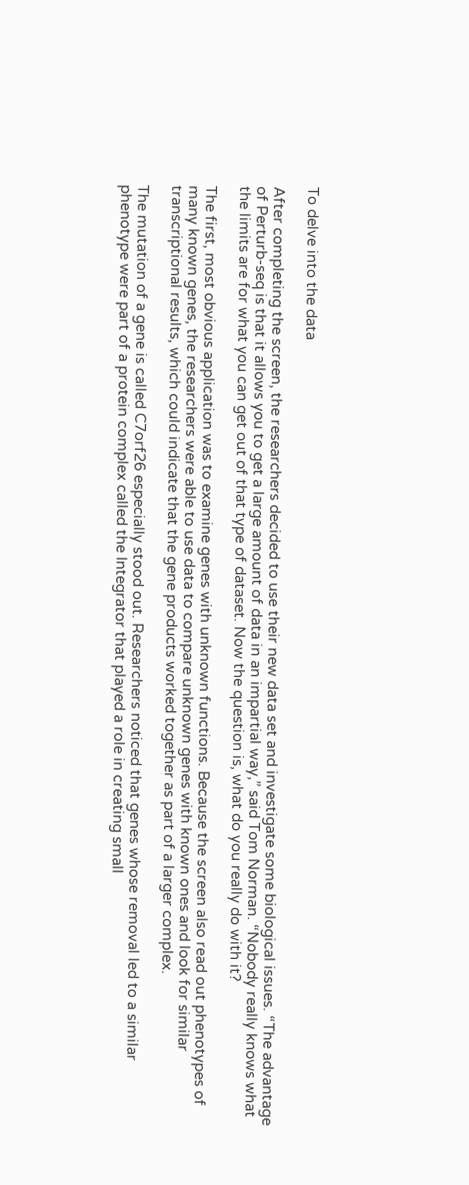To delve into the data

After completing the screen, the researchers decided to use their new data set and investigate some biological issues. “The advantage of Perturb-seq is that it allows you to get a large amount of data in an impartial way,” said Tom Norman. “Nobody really knows what the limits are for what you can get out of that type of dataset. Now the question is, what do you really do with it?

The first, most obvious application was to examine genes with unknown functions. Because the screen also read out phenotypes of many known genes, the researchers were able to use data to compare unknown genes with known ones and look for similar transcriptional results, which could indicate that the gene products worked together as part of a larger complex.

The mutation of a gene is called C7orf26 especially stood out. Researchers noticed that genes whose removal led to a similar phenotype were part of a protein complex called the Integrator that played a role in creating small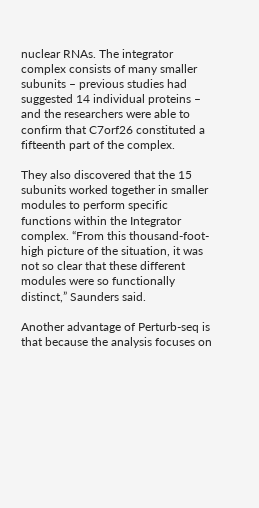nuclear RNAs. The integrator complex consists of many smaller subunits – previous studies had suggested 14 individual proteins – and the researchers were able to confirm that C7orf26 constituted a fifteenth part of the complex.

They also discovered that the 15 subunits worked together in smaller modules to perform specific functions within the Integrator complex. “From this thousand-foot-high picture of the situation, it was not so clear that these different modules were so functionally distinct,” Saunders said.

Another advantage of Perturb-seq is that because the analysis focuses on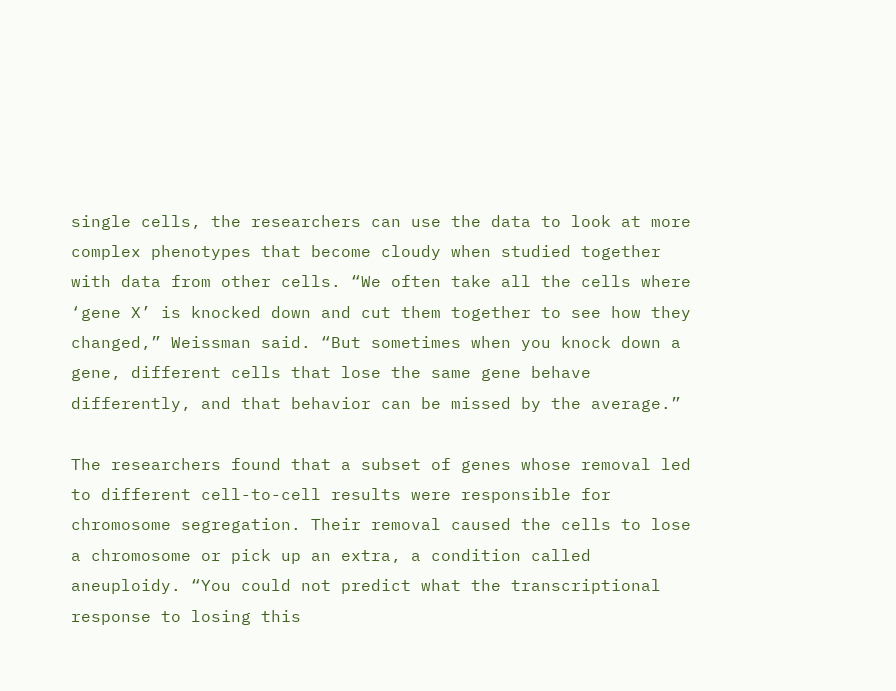single cells, the researchers can use the data to look at more complex phenotypes that become cloudy when studied together with data from other cells. “We often take all the cells where ‘gene X’ is knocked down and cut them together to see how they changed,” Weissman said. “But sometimes when you knock down a gene, different cells that lose the same gene behave differently, and that behavior can be missed by the average.”

The researchers found that a subset of genes whose removal led to different cell-to-cell results were responsible for chromosome segregation. Their removal caused the cells to lose a chromosome or pick up an extra, a condition called aneuploidy. “You could not predict what the transcriptional response to losing this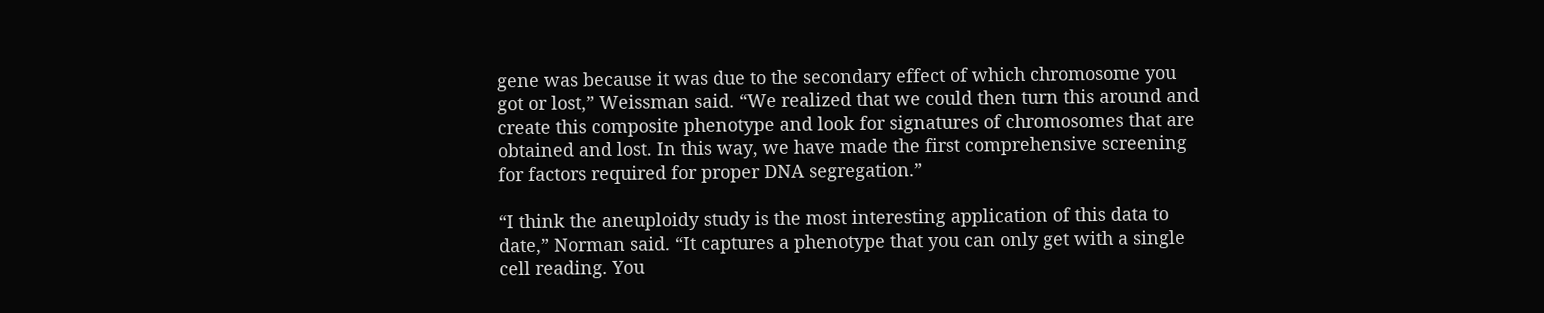gene was because it was due to the secondary effect of which chromosome you got or lost,” Weissman said. “We realized that we could then turn this around and create this composite phenotype and look for signatures of chromosomes that are obtained and lost. In this way, we have made the first comprehensive screening for factors required for proper DNA segregation.”

“I think the aneuploidy study is the most interesting application of this data to date,” Norman said. “It captures a phenotype that you can only get with a single cell reading. You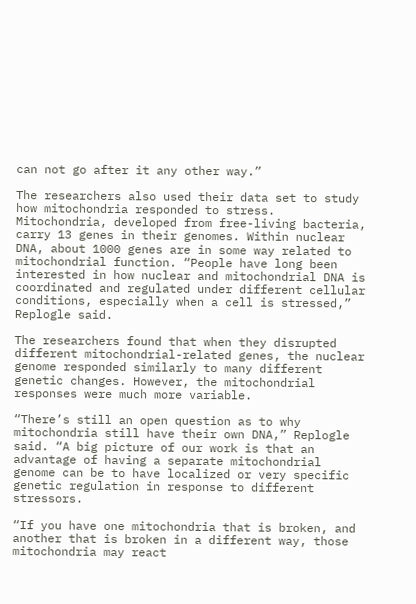can not go after it any other way.”

The researchers also used their data set to study how mitochondria responded to stress. Mitochondria, developed from free-living bacteria, carry 13 genes in their genomes. Within nuclear DNA, about 1000 genes are in some way related to mitochondrial function. “People have long been interested in how nuclear and mitochondrial DNA is coordinated and regulated under different cellular conditions, especially when a cell is stressed,” Replogle said.

The researchers found that when they disrupted different mitochondrial-related genes, the nuclear genome responded similarly to many different genetic changes. However, the mitochondrial responses were much more variable.

“There’s still an open question as to why mitochondria still have their own DNA,” Replogle said. “A big picture of our work is that an advantage of having a separate mitochondrial genome can be to have localized or very specific genetic regulation in response to different stressors.

“If you have one mitochondria that is broken, and another that is broken in a different way, those mitochondria may react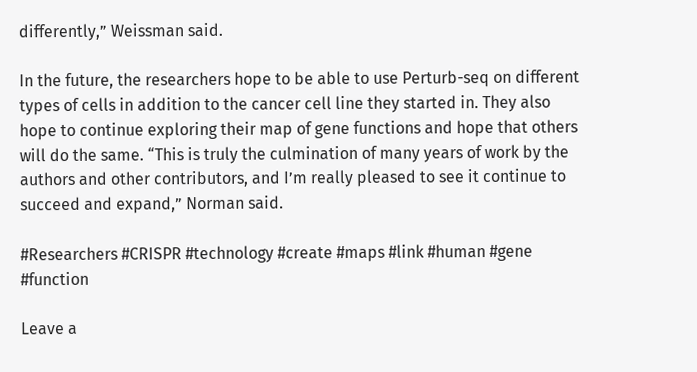differently,” Weissman said.

In the future, the researchers hope to be able to use Perturb-seq on different types of cells in addition to the cancer cell line they started in. They also hope to continue exploring their map of gene functions and hope that others will do the same. “This is truly the culmination of many years of work by the authors and other contributors, and I’m really pleased to see it continue to succeed and expand,” Norman said.

#Researchers #CRISPR #technology #create #maps #link #human #gene #function

Leave a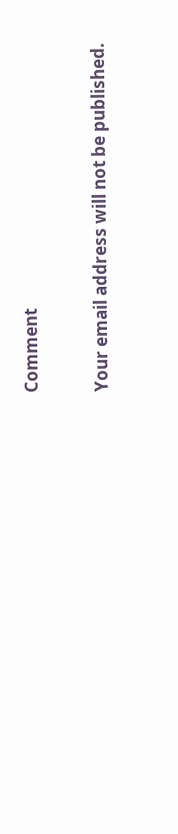Comment

Your email address will not be published.